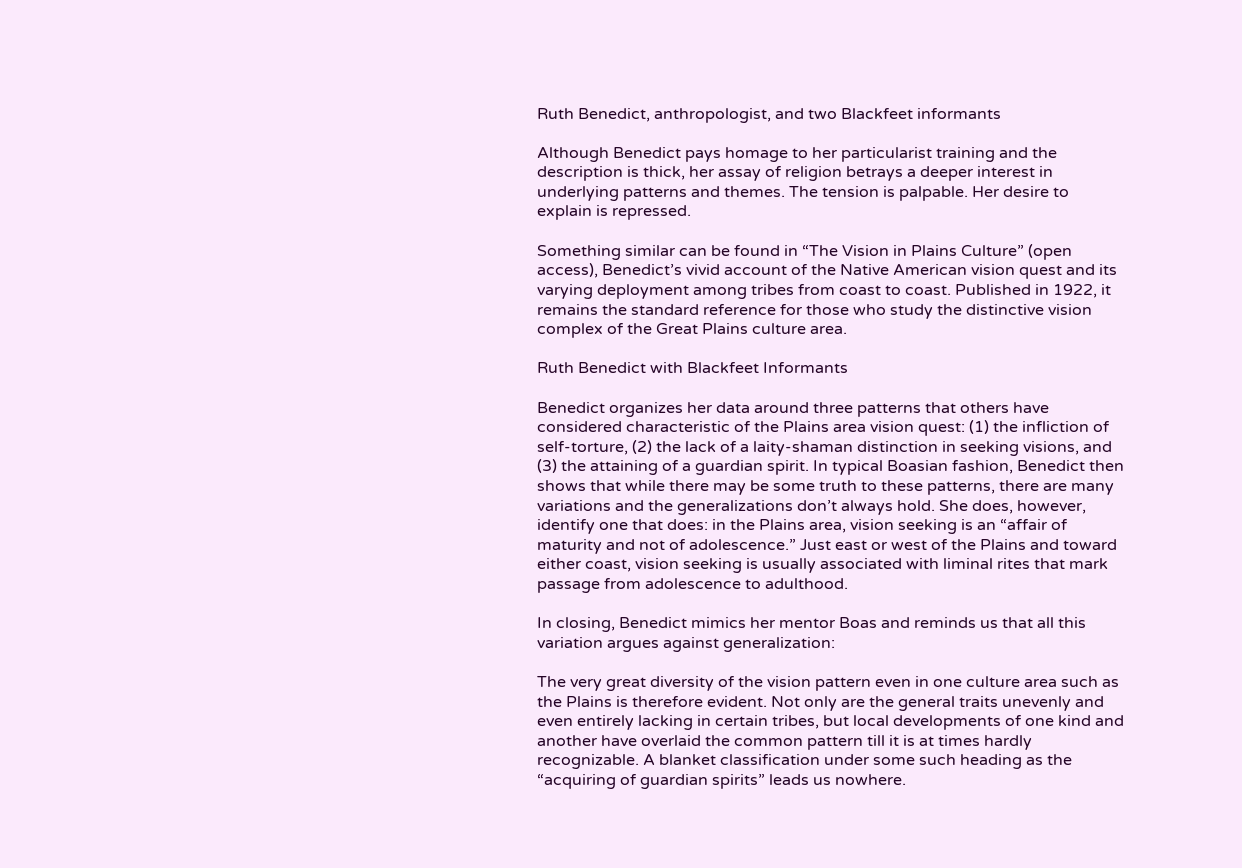Ruth Benedict, anthropologist, and two Blackfeet informants

Although Benedict pays homage to her particularist training and the description is thick, her assay of religion betrays a deeper interest in underlying patterns and themes. The tension is palpable. Her desire to explain is repressed.

Something similar can be found in “The Vision in Plains Culture” (open access), Benedict’s vivid account of the Native American vision quest and its varying deployment among tribes from coast to coast. Published in 1922, it remains the standard reference for those who study the distinctive vision complex of the Great Plains culture area.

Ruth Benedict with Blackfeet Informants

Benedict organizes her data around three patterns that others have considered characteristic of the Plains area vision quest: (1) the infliction of self-torture, (2) the lack of a laity-shaman distinction in seeking visions, and (3) the attaining of a guardian spirit. In typical Boasian fashion, Benedict then shows that while there may be some truth to these patterns, there are many variations and the generalizations don’t always hold. She does, however, identify one that does: in the Plains area, vision seeking is an “affair of maturity and not of adolescence.” Just east or west of the Plains and toward either coast, vision seeking is usually associated with liminal rites that mark passage from adolescence to adulthood.

In closing, Benedict mimics her mentor Boas and reminds us that all this variation argues against generalization:

The very great diversity of the vision pattern even in one culture area such as the Plains is therefore evident. Not only are the general traits unevenly and even entirely lacking in certain tribes, but local developments of one kind and another have overlaid the common pattern till it is at times hardly recognizable. A blanket classification under some such heading as the “acquiring of guardian spirits” leads us nowhere.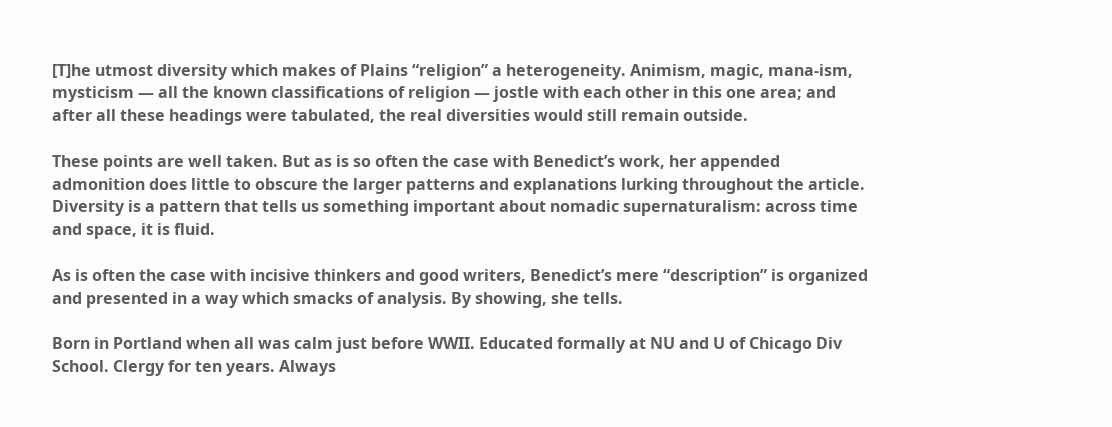[T]he utmost diversity which makes of Plains “religion” a heterogeneity. Animism, magic, mana-ism, mysticism — all the known classifications of religion — jostle with each other in this one area; and after all these headings were tabulated, the real diversities would still remain outside.

These points are well taken. But as is so often the case with Benedict’s work, her appended admonition does little to obscure the larger patterns and explanations lurking throughout the article. Diversity is a pattern that tells us something important about nomadic supernaturalism: across time and space, it is fluid.

As is often the case with incisive thinkers and good writers, Benedict’s mere “description” is organized and presented in a way which smacks of analysis. By showing, she tells.

Born in Portland when all was calm just before WWII. Educated formally at NU and U of Chicago Div School. Clergy for ten years. Always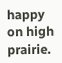happy on high prairie.